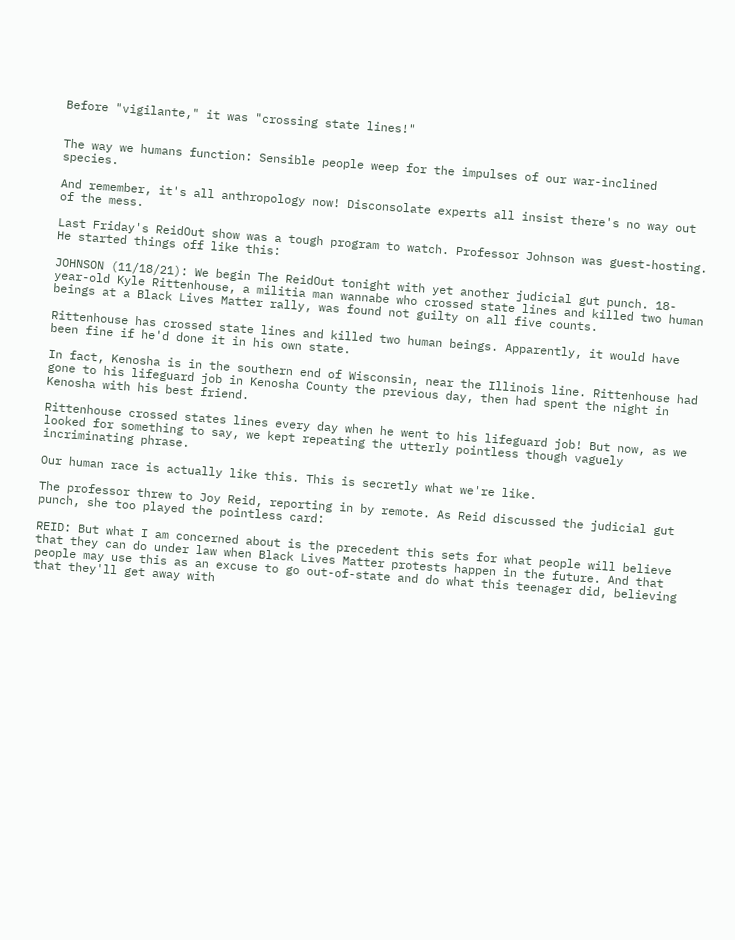Before "vigilante," it was "crossing state lines!"


The way we humans function: Sensible people weep for the impulses of our war-inclined species.

And remember, it's all anthropology now! Disconsolate experts all insist there's no way out of the mess.

Last Friday's ReidOut show was a tough program to watch. Professor Johnson was guest-hosting. He started things off like this:

JOHNSON (11/18/21): We begin The ReidOut tonight with yet another judicial gut punch. 18-year-old Kyle Rittenhouse, a militia man wannabe who crossed state lines and killed two human beings at a Black Lives Matter rally, was found not guilty on all five counts.

Rittenhouse has crossed state lines and killed two human beings. Apparently, it would have been fine if he'd done it in his own state.

In fact, Kenosha is in the southern end of Wisconsin, near the Illinois line. Rittenhouse had gone to his lifeguard job in Kenosha County the previous day, then had spent the night in Kenosha with his best friend.

Rittenhouse crossed states lines every day when he went to his lifeguard job! But now, as we looked for something to say, we kept repeating the utterly pointless though vaguely incriminating phrase.

Our human race is actually like this. This is secretly what we're like.

The professor threw to Joy Reid, reporting in by remote. As Reid discussed the judicial gut punch, she too played the pointless card:

REID: But what I am concerned about is the precedent this sets for what people will believe that they can do under law when Black Lives Matter protests happen in the future. And that people may use this as an excuse to go out-of-state and do what this teenager did, believing that they'll get away with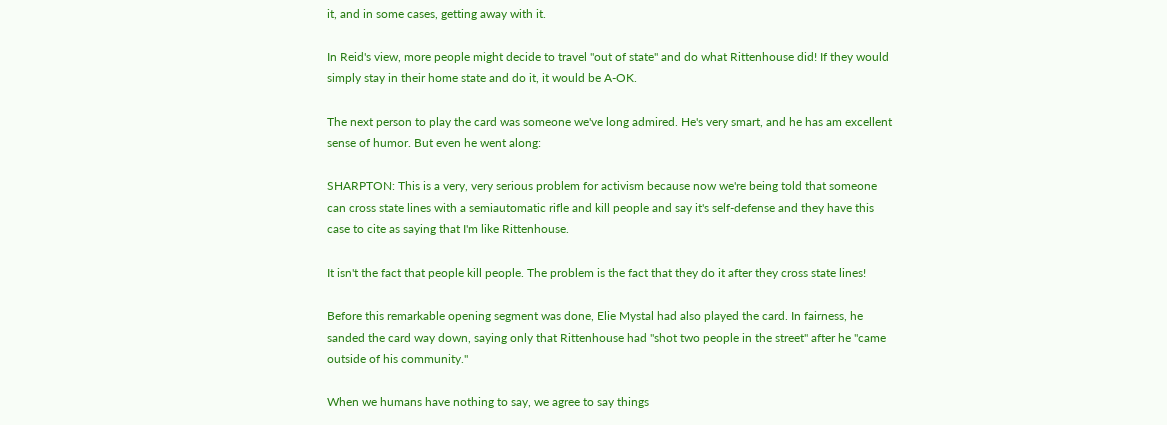it, and in some cases, getting away with it.

In Reid's view, more people might decide to travel "out of state" and do what Rittenhouse did! If they would simply stay in their home state and do it, it would be A-OK.

The next person to play the card was someone we've long admired. He's very smart, and he has am excellent sense of humor. But even he went along:

SHARPTON: This is a very, very serious problem for activism because now we're being told that someone can cross state lines with a semiautomatic rifle and kill people and say it's self-defense and they have this case to cite as saying that I'm like Rittenhouse.

It isn't the fact that people kill people. The problem is the fact that they do it after they cross state lines!

Before this remarkable opening segment was done, Elie Mystal had also played the card. In fairness, he sanded the card way down, saying only that Rittenhouse had "shot two people in the street" after he "came outside of his community."

When we humans have nothing to say, we agree to say things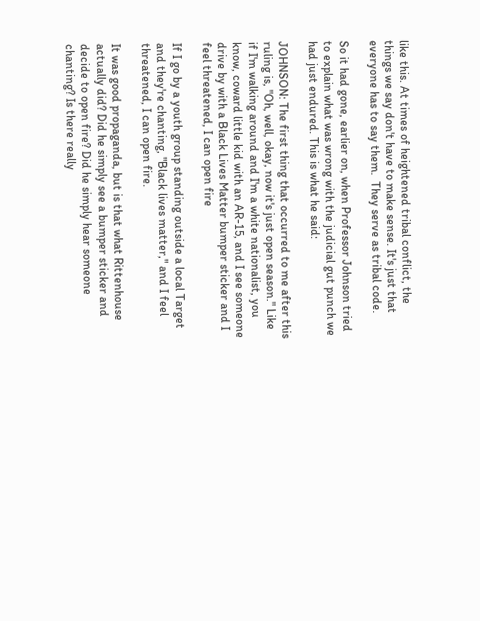like this. At times of heightened tribal conflict, the things we say don't have to make sense. It's just that everyone has to say them.  They serve as tribal code.

So it had gone, earlier on, when Professor Johnson tried to explain what was wrong with the judicial gut punch we had just endured. This is what he said:

JOHNSON: The first thing that occurred to me after this ruling is, "Oh, well, okay, now it's just open season." Like if I'm walking around and I'm a white nationalist, you know, coward little kid with an AR-15, and I see someone drive by with a Black Lives Matter bumper sticker and I feel threatened, I can open fire

If I go by a youth group standing outside a local Target and they're chanting, "Black lives matter," and I feel threatened, I can open fire.

It was good propaganda, but is that what Rittenhouse actually did? Did he simply see a bumper sticker and decide to open fire? Did he simply hear someone chanting? Is there really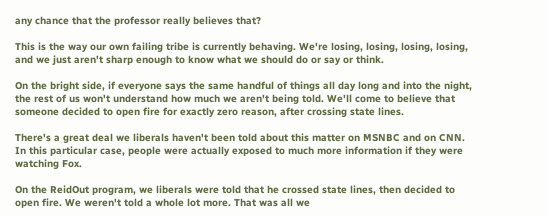any chance that the professor really believes that?

This is the way our own failing tribe is currently behaving. We're losing, losing, losing, losing, and we just aren't sharp enough to know what we should do or say or think.

On the bright side, if everyone says the same handful of things all day long and into the night, the rest of us won't understand how much we aren't being told. We'll come to believe that someone decided to open fire for exactly zero reason, after crossing state lines.

There's a great deal we liberals haven't been told about this matter on MSNBC and on CNN. In this particular case, people were actually exposed to much more information if they were watching Fox.

On the ReidOut program, we liberals were told that he crossed state lines, then decided to open fire. We weren't told a whole lot more. That was all we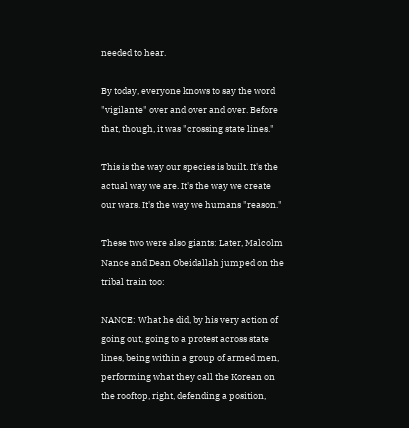needed to hear.

By today, everyone knows to say the word "vigilante" over and over and over. Before that, though, it was "crossing state lines."

This is the way our species is built. It's the actual way we are. It's the way we create our wars. It's the way we humans "reason."

These two were also giants: Later, Malcolm Nance and Dean Obeidallah jumped on the tribal train too:

NANCE: What he did, by his very action of going out, going to a protest across state lines, being within a group of armed men, performing what they call the Korean on the rooftop, right, defending a position,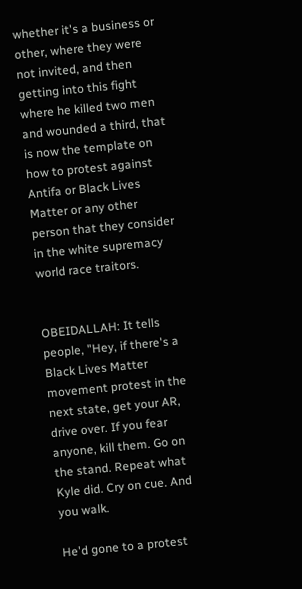whether it's a business or other, where they were not invited, and then getting into this fight where he killed two men and wounded a third, that is now the template on how to protest against Antifa or Black Lives Matter or any other person that they consider in the white supremacy world race traitors.


OBEIDALLAH: It tells people, "Hey, if there's a Black Lives Matter movement protest in the next state, get your AR, drive over. If you fear anyone, kill them. Go on the stand. Repeat what Kyle did. Cry on cue. And you walk.

He'd gone to a protest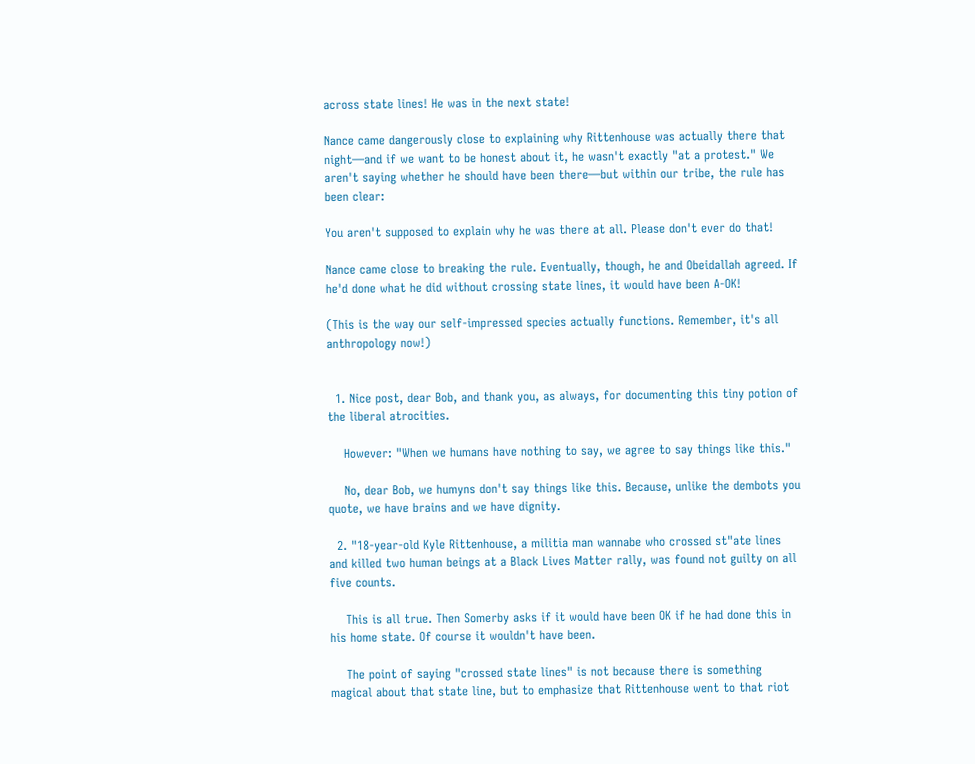across state lines! He was in the next state!

Nance came dangerously close to explaining why Rittenhouse was actually there that night—and if we want to be honest about it, he wasn't exactly "at a protest." We aren't saying whether he should have been there—but within our tribe, the rule has been clear:

You aren't supposed to explain why he was there at all. Please don't ever do that!

Nance came close to breaking the rule. Eventually, though, he and Obeidallah agreed. If he'd done what he did without crossing state lines, it would have been A-OK!

(This is the way our self-impressed species actually functions. Remember, it's all anthropology now!)


  1. Nice post, dear Bob, and thank you, as always, for documenting this tiny potion of the liberal atrocities.

    However: "When we humans have nothing to say, we agree to say things like this."

    No, dear Bob, we humyns don't say things like this. Because, unlike the dembots you quote, we have brains and we have dignity.

  2. "18-year-old Kyle Rittenhouse, a militia man wannabe who crossed st"ate lines and killed two human beings at a Black Lives Matter rally, was found not guilty on all five counts.

    This is all true. Then Somerby asks if it would have been OK if he had done this in his home state. Of course it wouldn't have been.

    The point of saying "crossed state lines" is not because there is something magical about that state line, but to emphasize that Rittenhouse went to that riot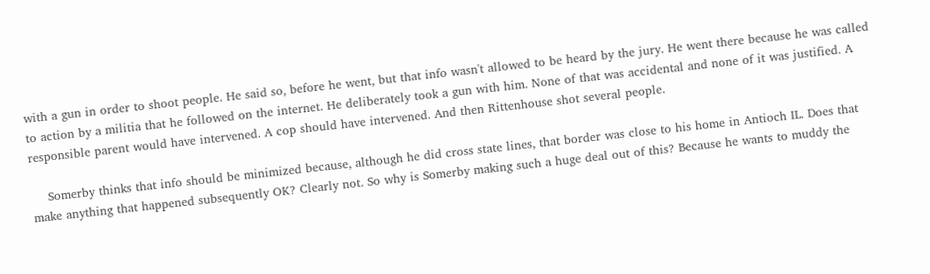with a gun in order to shoot people. He said so, before he went, but that info wasn't allowed to be heard by the jury. He went there because he was called to action by a militia that he followed on the internet. He deliberately took a gun with him. None of that was accidental and none of it was justified. A responsible parent would have intervened. A cop should have intervened. And then Rittenhouse shot several people.

    Somerby thinks that info should be minimized because, although he did cross state lines, that border was close to his home in Antioch IL. Does that make anything that happened subsequently OK? Clearly not. So why is Somerby making such a huge deal out of this? Because he wants to muddy the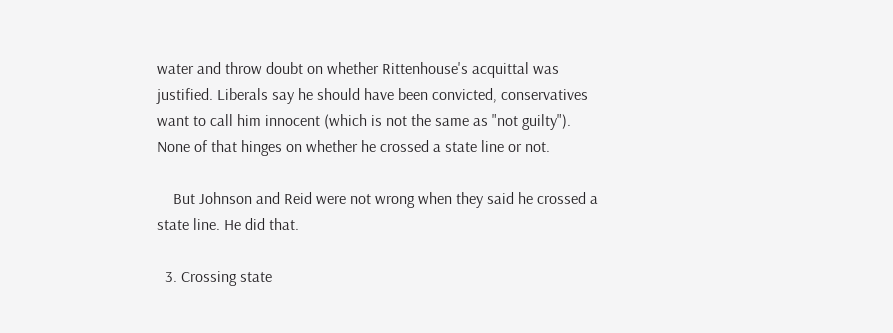water and throw doubt on whether Rittenhouse's acquittal was justified. Liberals say he should have been convicted, conservatives want to call him innocent (which is not the same as "not guilty"). None of that hinges on whether he crossed a state line or not.

    But Johnson and Reid were not wrong when they said he crossed a state line. He did that.

  3. Crossing state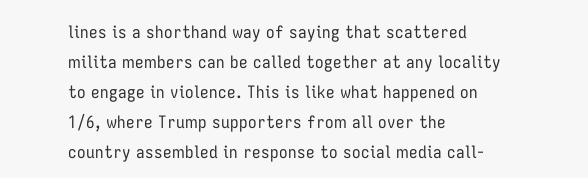lines is a shorthand way of saying that scattered milita members can be called together at any locality to engage in violence. This is like what happened on 1/6, where Trump supporters from all over the country assembled in response to social media call-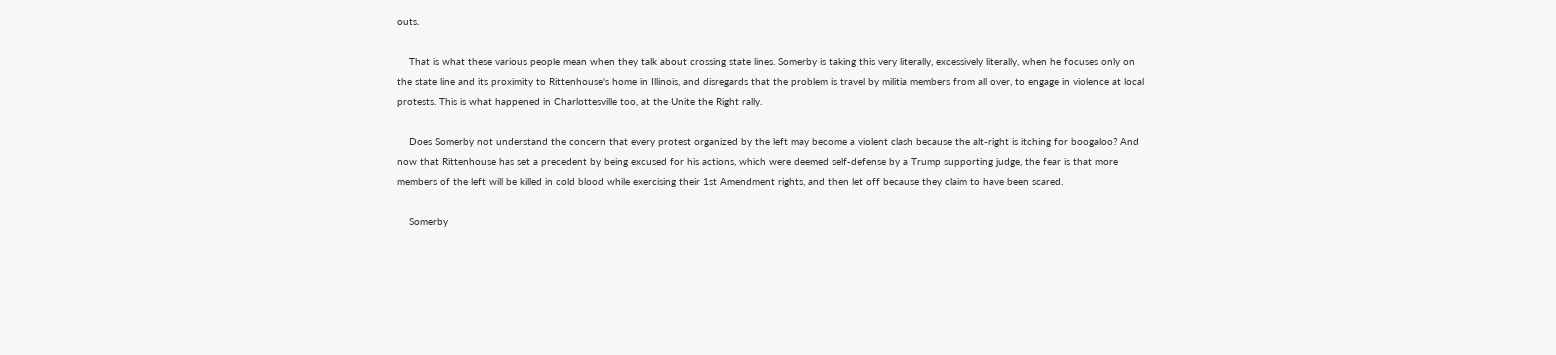outs.

    That is what these various people mean when they talk about crossing state lines. Somerby is taking this very literally, excessively literally, when he focuses only on the state line and its proximity to Rittenhouse's home in Illinois, and disregards that the problem is travel by militia members from all over, to engage in violence at local protests. This is what happened in Charlottesville too, at the Unite the Right rally.

    Does Somerby not understand the concern that every protest organized by the left may become a violent clash because the alt-right is itching for boogaloo? And now that Rittenhouse has set a precedent by being excused for his actions, which were deemed self-defense by a Trump supporting judge, the fear is that more members of the left will be killed in cold blood while exercising their 1st Amendment rights, and then let off because they claim to have been scared.

    Somerby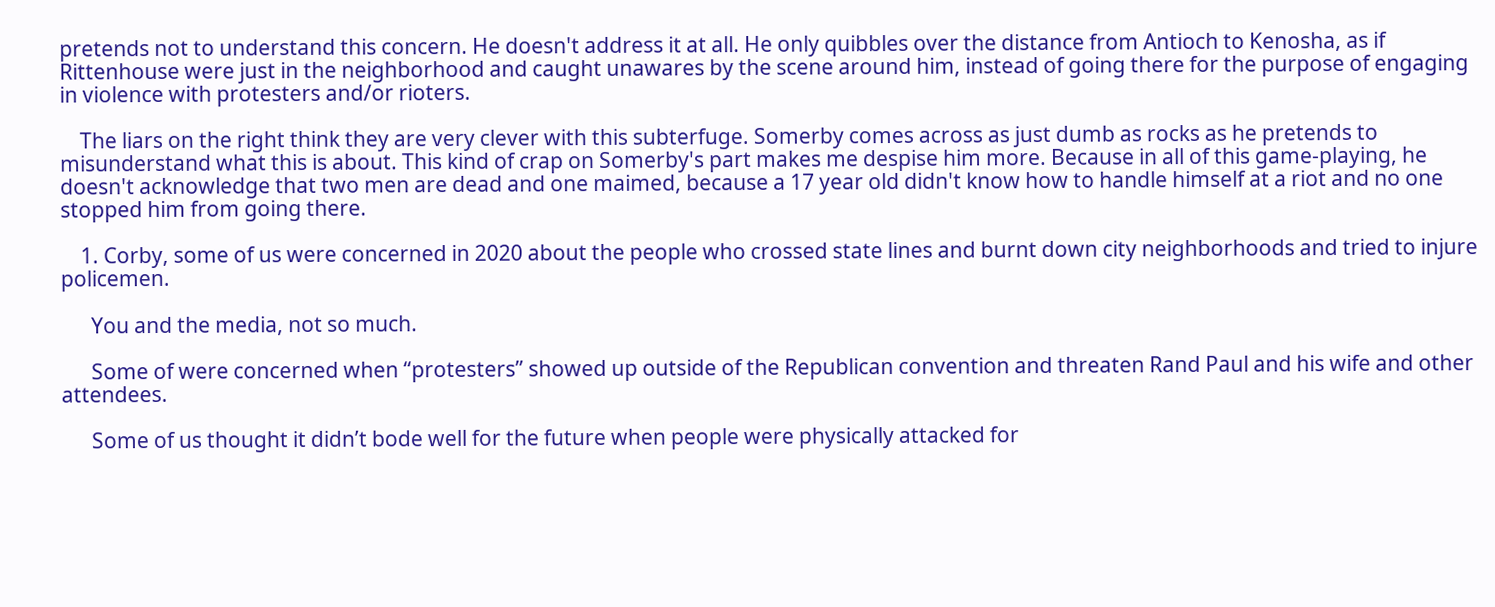pretends not to understand this concern. He doesn't address it at all. He only quibbles over the distance from Antioch to Kenosha, as if Rittenhouse were just in the neighborhood and caught unawares by the scene around him, instead of going there for the purpose of engaging in violence with protesters and/or rioters.

    The liars on the right think they are very clever with this subterfuge. Somerby comes across as just dumb as rocks as he pretends to misunderstand what this is about. This kind of crap on Somerby's part makes me despise him more. Because in all of this game-playing, he doesn't acknowledge that two men are dead and one maimed, because a 17 year old didn't know how to handle himself at a riot and no one stopped him from going there.

    1. Corby, some of us were concerned in 2020 about the people who crossed state lines and burnt down city neighborhoods and tried to injure policemen.

      You and the media, not so much.

      Some of were concerned when “protesters” showed up outside of the Republican convention and threaten Rand Paul and his wife and other attendees.

      Some of us thought it didn’t bode well for the future when people were physically attacked for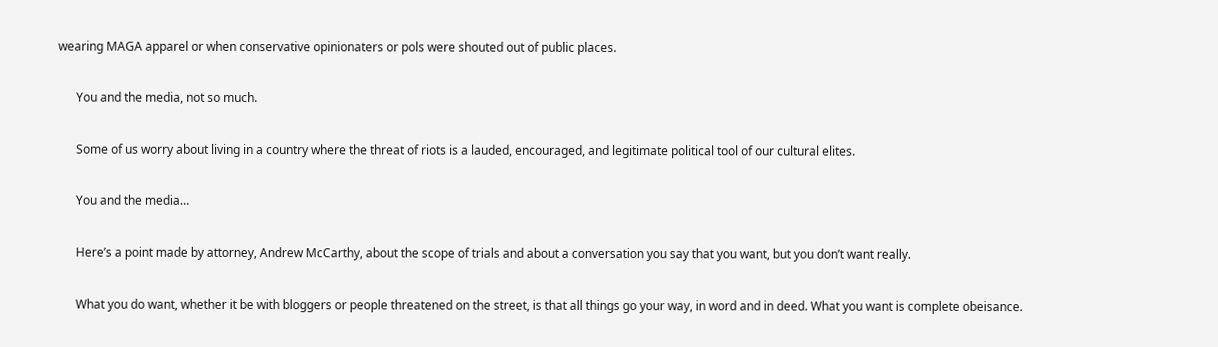wearing MAGA apparel or when conservative opinionaters or pols were shouted out of public places.

      You and the media, not so much.

      Some of us worry about living in a country where the threat of riots is a lauded, encouraged, and legitimate political tool of our cultural elites.

      You and the media…

      Here’s a point made by attorney, Andrew McCarthy, about the scope of trials and about a conversation you say that you want, but you don’t want really.

      What you do want, whether it be with bloggers or people threatened on the street, is that all things go your way, in word and in deed. What you want is complete obeisance.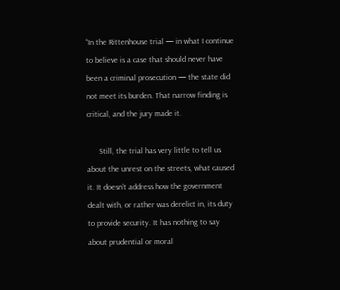“In the Rittenhouse trial — in what I continue to believe is a case that should never have been a criminal prosecution — the state did not meet its burden. That narrow finding is critical, and the jury made it.

      Still, the trial has very little to tell us about the unrest on the streets, what caused it. It doesn’t address how the government dealt with, or rather was derelict in, its duty to provide security. It has nothing to say about prudential or moral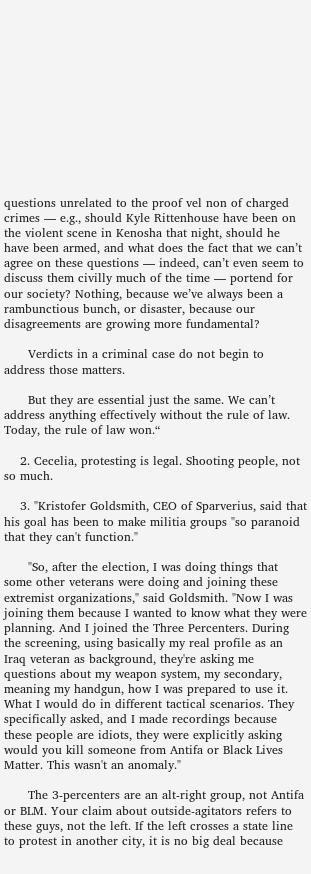questions unrelated to the proof vel non of charged crimes — e.g., should Kyle Rittenhouse have been on the violent scene in Kenosha that night, should he have been armed, and what does the fact that we can’t agree on these questions — indeed, can’t even seem to discuss them civilly much of the time — portend for our society? Nothing, because we’ve always been a rambunctious bunch, or disaster, because our disagreements are growing more fundamental?

      Verdicts in a criminal case do not begin to address those matters.

      But they are essential just the same. We can’t address anything effectively without the rule of law. Today, the rule of law won.“

    2. Cecelia, protesting is legal. Shooting people, not so much.

    3. "Kristofer Goldsmith, CEO of Sparverius, said that his goal has been to make militia groups "so paranoid that they can't function."

      "So, after the election, I was doing things that some other veterans were doing and joining these extremist organizations," said Goldsmith. "Now I was joining them because I wanted to know what they were planning. And I joined the Three Percenters. During the screening, using basically my real profile as an Iraq veteran as background, they're asking me questions about my weapon system, my secondary, meaning my handgun, how I was prepared to use it. What I would do in different tactical scenarios. They specifically asked, and I made recordings because these people are idiots, they were explicitly asking would you kill someone from Antifa or Black Lives Matter. This wasn't an anomaly."

      The 3-percenters are an alt-right group, not Antifa or BLM. Your claim about outside-agitators refers to these guys, not the left. If the left crosses a state line to protest in another city, it is no big deal because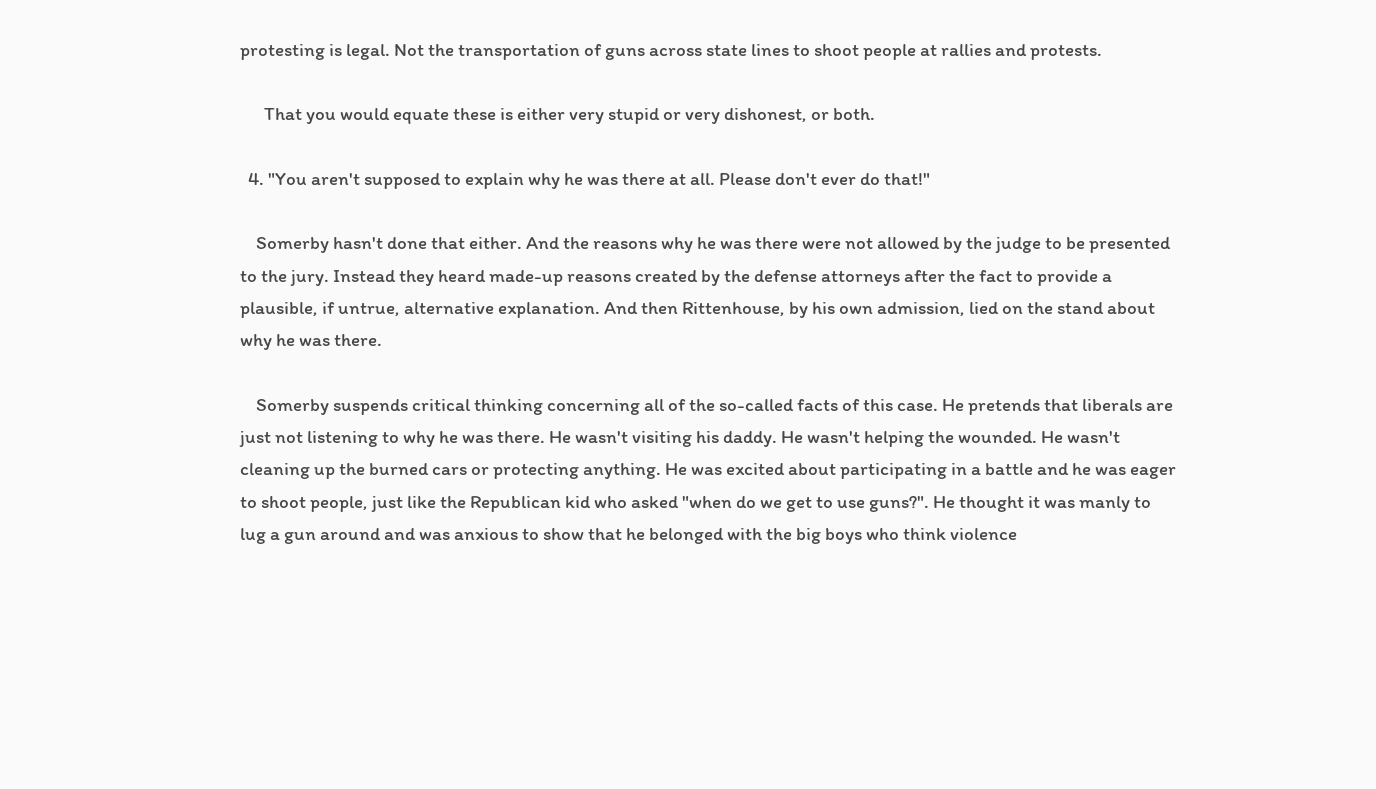protesting is legal. Not the transportation of guns across state lines to shoot people at rallies and protests.

      That you would equate these is either very stupid or very dishonest, or both.

  4. "You aren't supposed to explain why he was there at all. Please don't ever do that!"

    Somerby hasn't done that either. And the reasons why he was there were not allowed by the judge to be presented to the jury. Instead they heard made-up reasons created by the defense attorneys after the fact to provide a plausible, if untrue, alternative explanation. And then Rittenhouse, by his own admission, lied on the stand about why he was there.

    Somerby suspends critical thinking concerning all of the so-called facts of this case. He pretends that liberals are just not listening to why he was there. He wasn't visiting his daddy. He wasn't helping the wounded. He wasn't cleaning up the burned cars or protecting anything. He was excited about participating in a battle and he was eager to shoot people, just like the Republican kid who asked "when do we get to use guns?". He thought it was manly to lug a gun around and was anxious to show that he belonged with the big boys who think violence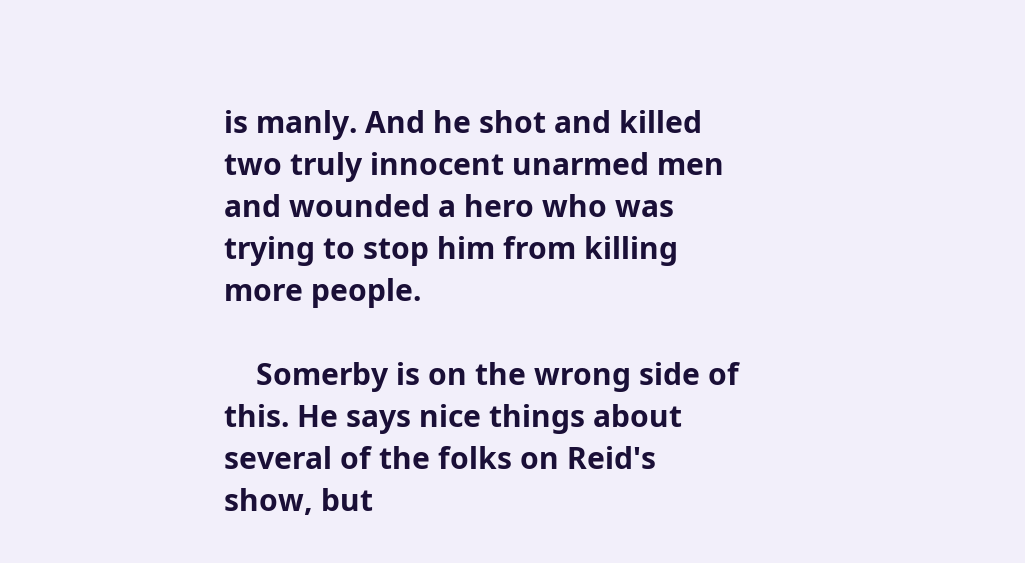is manly. And he shot and killed two truly innocent unarmed men and wounded a hero who was trying to stop him from killing more people.

    Somerby is on the wrong side of this. He says nice things about several of the folks on Reid's show, but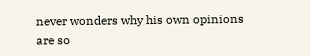never wonders why his own opinions are so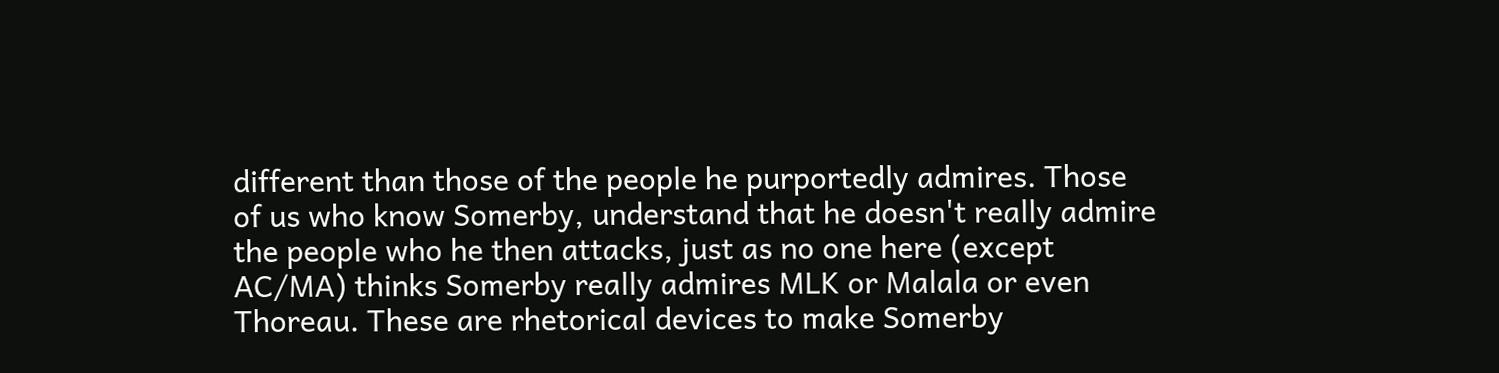different than those of the people he purportedly admires. Those of us who know Somerby, understand that he doesn't really admire the people who he then attacks, just as no one here (except AC/MA) thinks Somerby really admires MLK or Malala or even Thoreau. These are rhetorical devices to make Somerby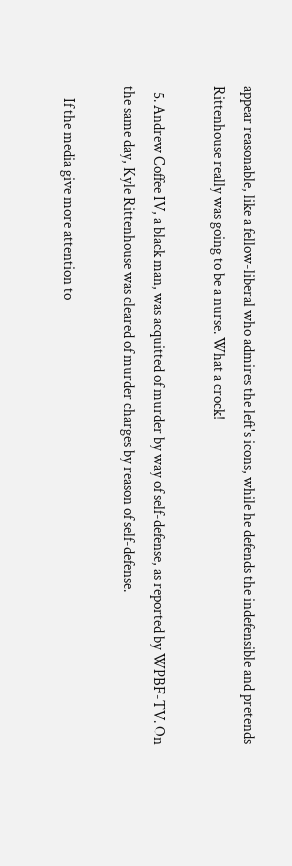appear reasonable, like a fellow-liberal who admires the left's icons, while he defends the indefensible and pretends Rittenhouse really was going to be a nurse. What a crock!

  5. Andrew Coffee IV, a black man, was acquitted of murder by way of self-defense, as reported by WPBF-TV. On the same day, Kyle Rittenhouse was cleared of murder charges by reason of self-defense.

    If the media give more attention to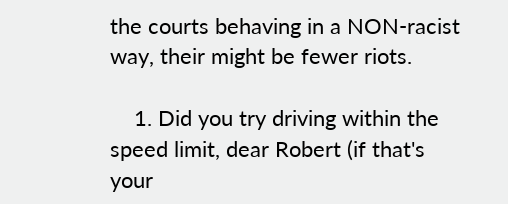the courts behaving in a NON-racist way, their might be fewer riots.

    1. Did you try driving within the speed limit, dear Robert (if that's your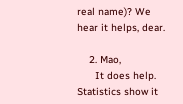real name)? We hear it helps, dear.

    2. Mao,
      It does help. Statistics show it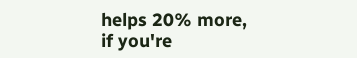helps 20% more, if you're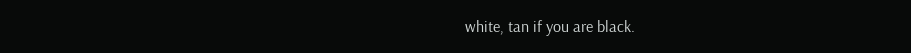white, tan if you are black.